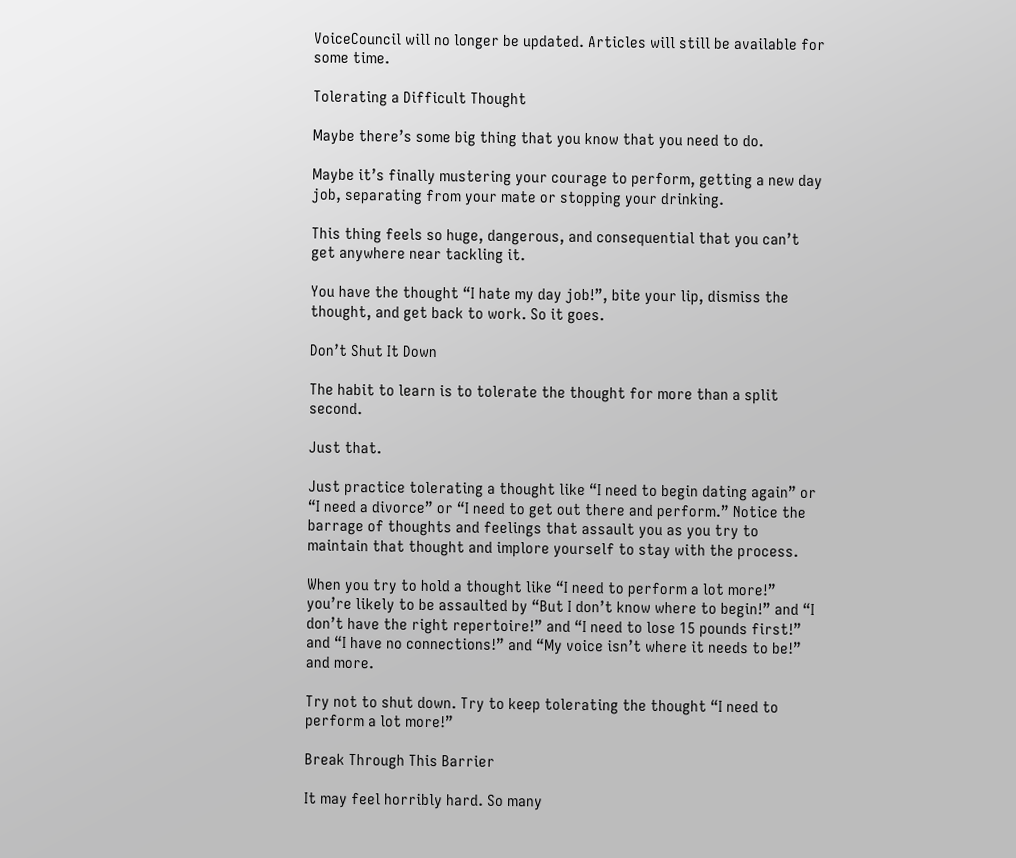VoiceCouncil will no longer be updated. Articles will still be available for some time.

Tolerating a Difficult Thought

Maybe there’s some big thing that you know that you need to do.

Maybe it’s finally mustering your courage to perform, getting a new day job, separating from your mate or stopping your drinking.

This thing feels so huge, dangerous, and consequential that you can’t get anywhere near tackling it.

You have the thought “I hate my day job!”, bite your lip, dismiss the thought, and get back to work. So it goes.

Don’t Shut It Down

The habit to learn is to tolerate the thought for more than a split second.

Just that.

Just practice tolerating a thought like “I need to begin dating again” or “I need a divorce” or “I need to get out there and perform.” Notice the barrage of thoughts and feelings that assault you as you try to maintain that thought and implore yourself to stay with the process.

When you try to hold a thought like “I need to perform a lot more!” you’re likely to be assaulted by “But I don’t know where to begin!” and “I don’t have the right repertoire!” and “I need to lose 15 pounds first!” and “I have no connections!” and “My voice isn’t where it needs to be!” and more.

Try not to shut down. Try to keep tolerating the thought “I need to perform a lot more!”

Break Through This Barrier

It may feel horribly hard. So many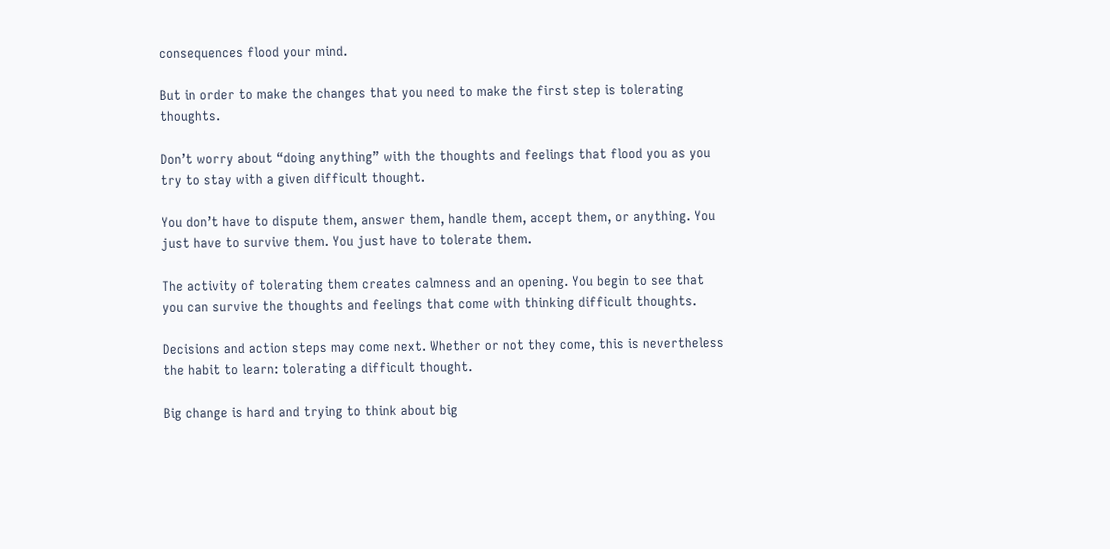consequences flood your mind.

But in order to make the changes that you need to make the first step is tolerating thoughts.

Don’t worry about “doing anything” with the thoughts and feelings that flood you as you try to stay with a given difficult thought.

You don’t have to dispute them, answer them, handle them, accept them, or anything. You just have to survive them. You just have to tolerate them.

The activity of tolerating them creates calmness and an opening. You begin to see that you can survive the thoughts and feelings that come with thinking difficult thoughts.

Decisions and action steps may come next. Whether or not they come, this is nevertheless the habit to learn: tolerating a difficult thought.

Big change is hard and trying to think about big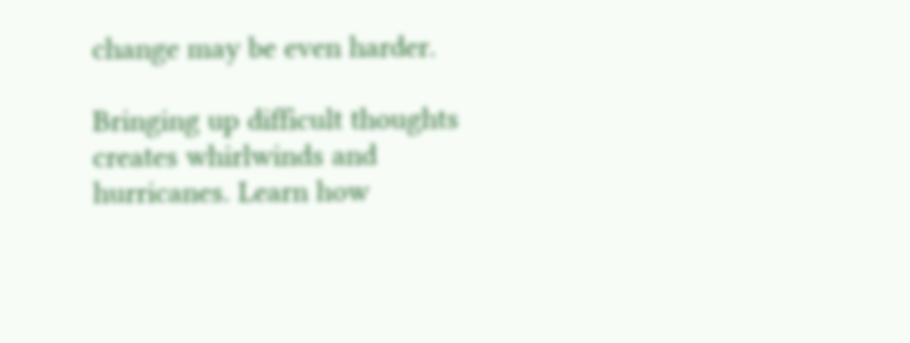change may be even harder.

Bringing up difficult thoughts creates whirlwinds and hurricanes. Learn how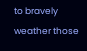to bravely weather those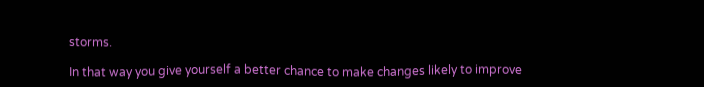storms.

In that way you give yourself a better chance to make changes likely to improve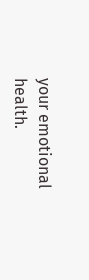your emotional health.